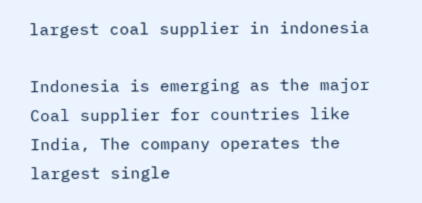largest coal supplier in indonesia

Indonesia is emerging as the major Coal supplier for countries like India, The company operates the largest single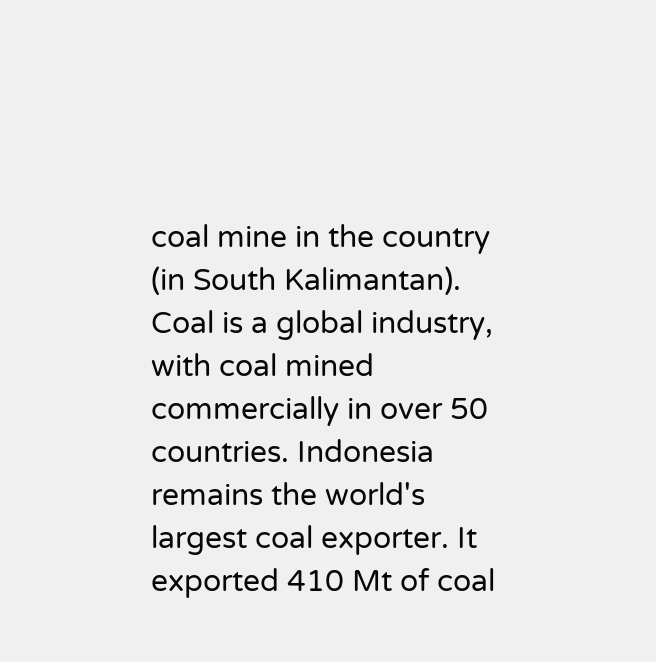coal mine in the country (in South Kalimantan). Coal is a global industry, with coal mined commercially in over 50 countries. Indonesia remains the world's largest coal exporter. It exported 410 Mt of coal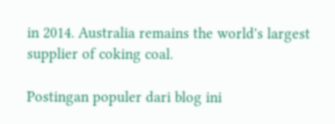in 2014. Australia remains the world's largest supplier of coking coal.

Postingan populer dari blog ini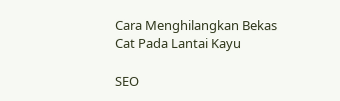Cara Menghilangkan Bekas Cat Pada Lantai Kayu

SEO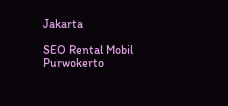Jakarta

SEO Rental Mobil Purwokerto